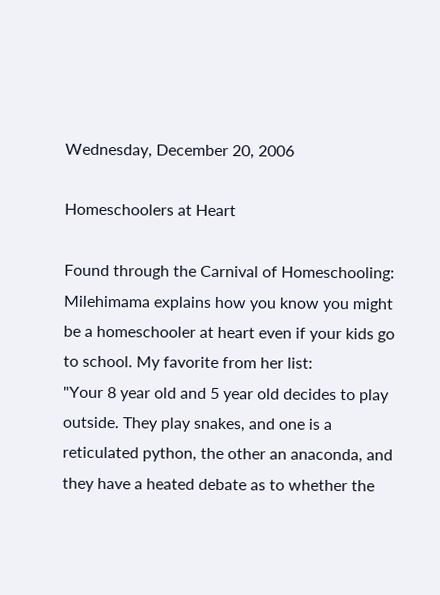Wednesday, December 20, 2006

Homeschoolers at Heart

Found through the Carnival of Homeschooling: Milehimama explains how you know you might be a homeschooler at heart even if your kids go to school. My favorite from her list:
"Your 8 year old and 5 year old decides to play outside. They play snakes, and one is a reticulated python, the other an anaconda, and they have a heated debate as to whether the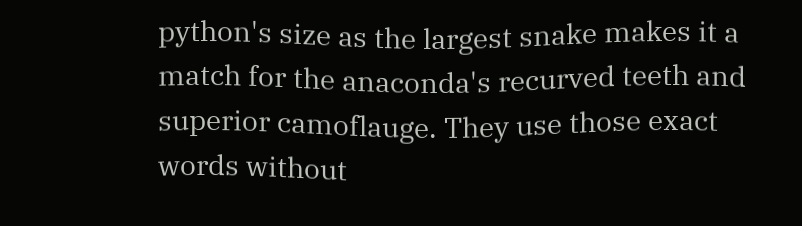python's size as the largest snake makes it a match for the anaconda's recurved teeth and superior camoflauge. They use those exact words without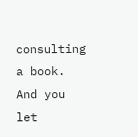consulting a book. And you let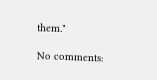them."

No comments: